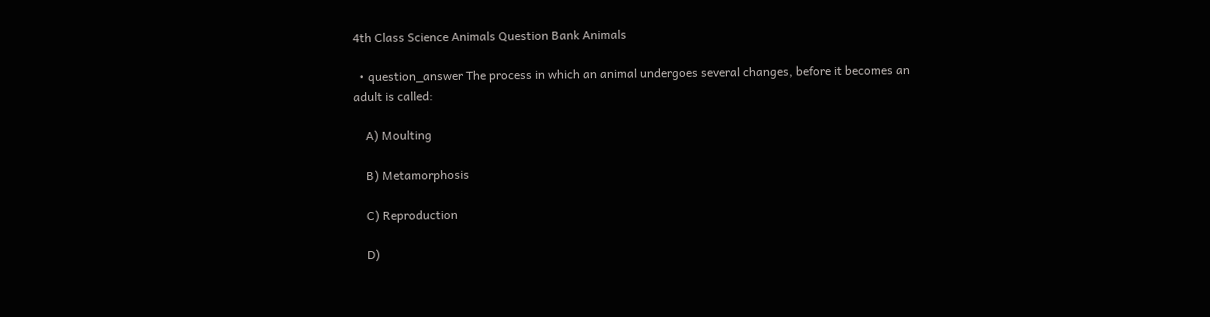4th Class Science Animals Question Bank Animals

  • question_answer The process in which an animal undergoes several changes, before it becomes an adult is called:

    A) Moulting

    B) Metamorphosis

    C) Reproduction

    D)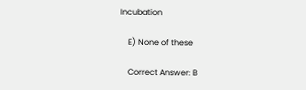Incubation

    E) None of these

    Correct Answer: B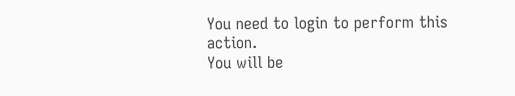You need to login to perform this action.
You will be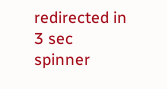redirected in 3 sec spinner